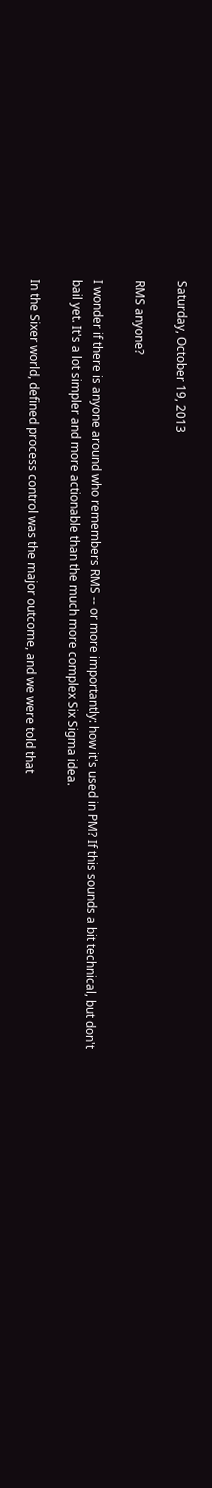Saturday, October 19, 2013

RMS anyone?

I wonder if there is anyone around who remembers RMS -- or more importantly: how it's used in PM? If this sounds a bit technical, but don't bail yet. It's a lot simpler and more actionable than the much more complex Six Sigma idea.

In the Sixer world, defined process control was the major outcome, and we were told that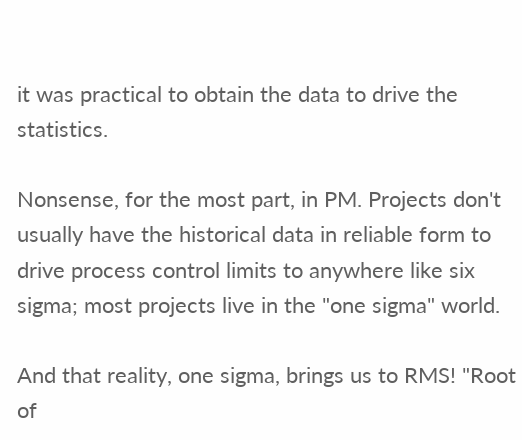it was practical to obtain the data to drive the statistics.

Nonsense, for the most part, in PM. Projects don't usually have the historical data in reliable form to drive process control limits to anywhere like six sigma; most projects live in the "one sigma" world.

And that reality, one sigma, brings us to RMS! "Root of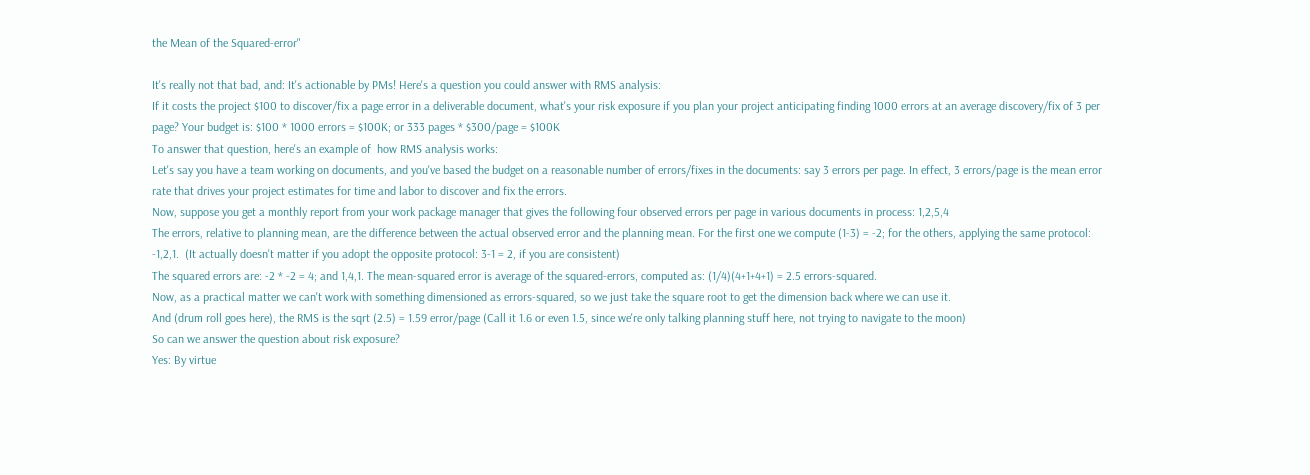the Mean of the Squared-error"

It's really not that bad, and: It's actionable by PMs! Here's a question you could answer with RMS analysis:
If it costs the project $100 to discover/fix a page error in a deliverable document, what's your risk exposure if you plan your project anticipating finding 1000 errors at an average discovery/fix of 3 per page? Your budget is: $100 * 1000 errors = $100K; or 333 pages * $300/page = $100K
To answer that question, here's an example of  how RMS analysis works:
Let's say you have a team working on documents, and you've based the budget on a reasonable number of errors/fixes in the documents: say 3 errors per page. In effect, 3 errors/page is the mean error rate that drives your project estimates for time and labor to discover and fix the errors.
Now, suppose you get a monthly report from your work package manager that gives the following four observed errors per page in various documents in process: 1,2,5,4
The errors, relative to planning mean, are the difference between the actual observed error and the planning mean. For the first one we compute (1-3) = -2; for the others, applying the same protocol: -1,2,1.  (It actually doesn't matter if you adopt the opposite protocol: 3-1 = 2, if you are consistent)
The squared errors are: -2 * -2 = 4; and 1,4,1. The mean-squared error is average of the squared-errors, computed as: (1/4)(4+1+4+1) = 2.5 errors-squared.
Now, as a practical matter we can't work with something dimensioned as errors-squared, so we just take the square root to get the dimension back where we can use it.
And (drum roll goes here), the RMS is the sqrt (2.5) = 1.59 error/page (Call it 1.6 or even 1.5, since we're only talking planning stuff here, not trying to navigate to the moon)
So can we answer the question about risk exposure?
Yes: By virtue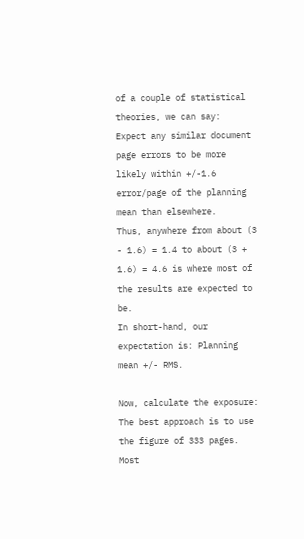of a couple of statistical theories, we can say:
Expect any similar document page errors to be more likely within +/-1.6 error/page of the planning mean than elsewhere.
Thus, anywhere from about (3 - 1.6) = 1.4 to about (3 + 1.6) = 4.6 is where most of the results are expected to be.
In short-hand, our expectation is: Planning mean +/- RMS.

Now, calculate the exposure: The best approach is to use the figure of 333 pages. Most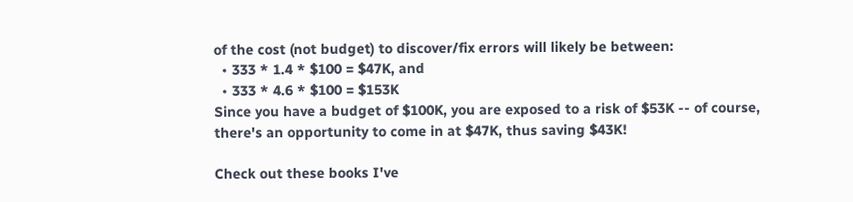of the cost (not budget) to discover/fix errors will likely be between:
  • 333 * 1.4 * $100 = $47K, and
  • 333 * 4.6 * $100 = $153K
Since you have a budget of $100K, you are exposed to a risk of $53K -- of course, there's an opportunity to come in at $47K, thus saving $43K!

Check out these books I've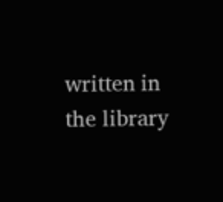written in the library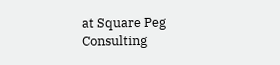at Square Peg Consulting